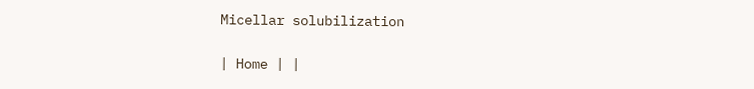Micellar solubilization

| Home | |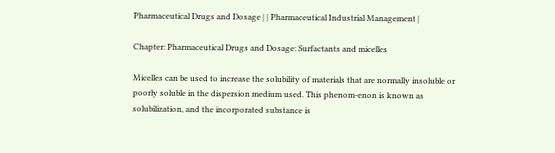Pharmaceutical Drugs and Dosage | | Pharmaceutical Industrial Management |

Chapter: Pharmaceutical Drugs and Dosage: Surfactants and micelles

Micelles can be used to increase the solubility of materials that are normally insoluble or poorly soluble in the dispersion medium used. This phenom-enon is known as solubilization, and the incorporated substance is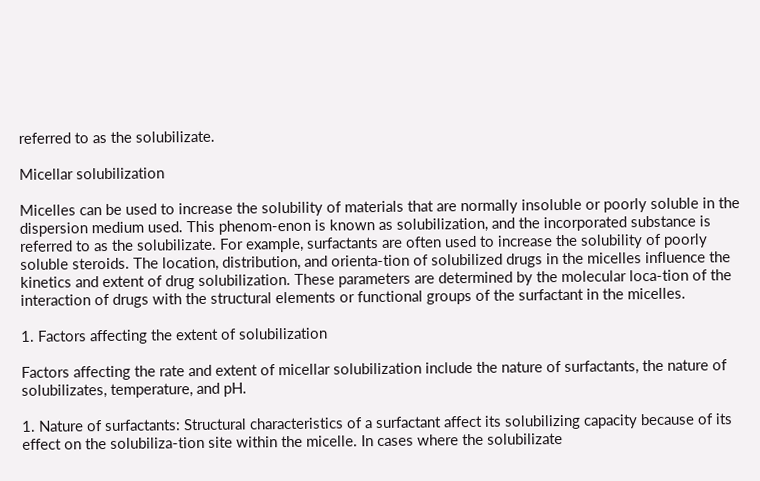referred to as the solubilizate.

Micellar solubilization

Micelles can be used to increase the solubility of materials that are normally insoluble or poorly soluble in the dispersion medium used. This phenom-enon is known as solubilization, and the incorporated substance is referred to as the solubilizate. For example, surfactants are often used to increase the solubility of poorly soluble steroids. The location, distribution, and orienta-tion of solubilized drugs in the micelles influence the kinetics and extent of drug solubilization. These parameters are determined by the molecular loca-tion of the interaction of drugs with the structural elements or functional groups of the surfactant in the micelles.

1. Factors affecting the extent of solubilization

Factors affecting the rate and extent of micellar solubilization include the nature of surfactants, the nature of solubilizates, temperature, and pH.

1. Nature of surfactants: Structural characteristics of a surfactant affect its solubilizing capacity because of its effect on the solubiliza-tion site within the micelle. In cases where the solubilizate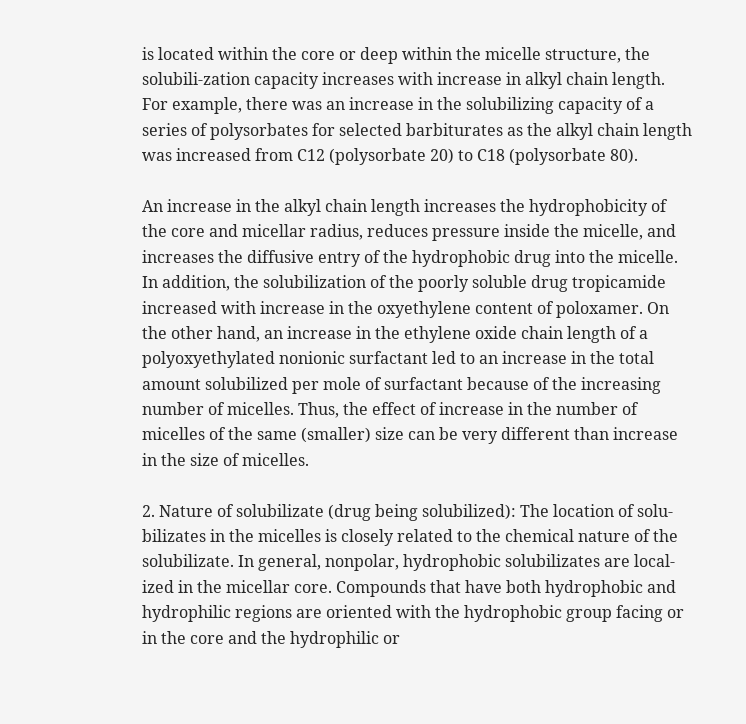is located within the core or deep within the micelle structure, the solubili-zation capacity increases with increase in alkyl chain length. For example, there was an increase in the solubilizing capacity of a series of polysorbates for selected barbiturates as the alkyl chain length was increased from C12 (polysorbate 20) to C18 (polysorbate 80).

An increase in the alkyl chain length increases the hydrophobicity of the core and micellar radius, reduces pressure inside the micelle, and increases the diffusive entry of the hydrophobic drug into the micelle. In addition, the solubilization of the poorly soluble drug tropicamide increased with increase in the oxyethylene content of poloxamer. On the other hand, an increase in the ethylene oxide chain length of a polyoxyethylated nonionic surfactant led to an increase in the total amount solubilized per mole of surfactant because of the increasing number of micelles. Thus, the effect of increase in the number of micelles of the same (smaller) size can be very different than increase in the size of micelles.

2. Nature of solubilizate (drug being solubilized): The location of solu-bilizates in the micelles is closely related to the chemical nature of the solubilizate. In general, nonpolar, hydrophobic solubilizates are local-ized in the micellar core. Compounds that have both hydrophobic and hydrophilic regions are oriented with the hydrophobic group facing or in the core and the hydrophilic or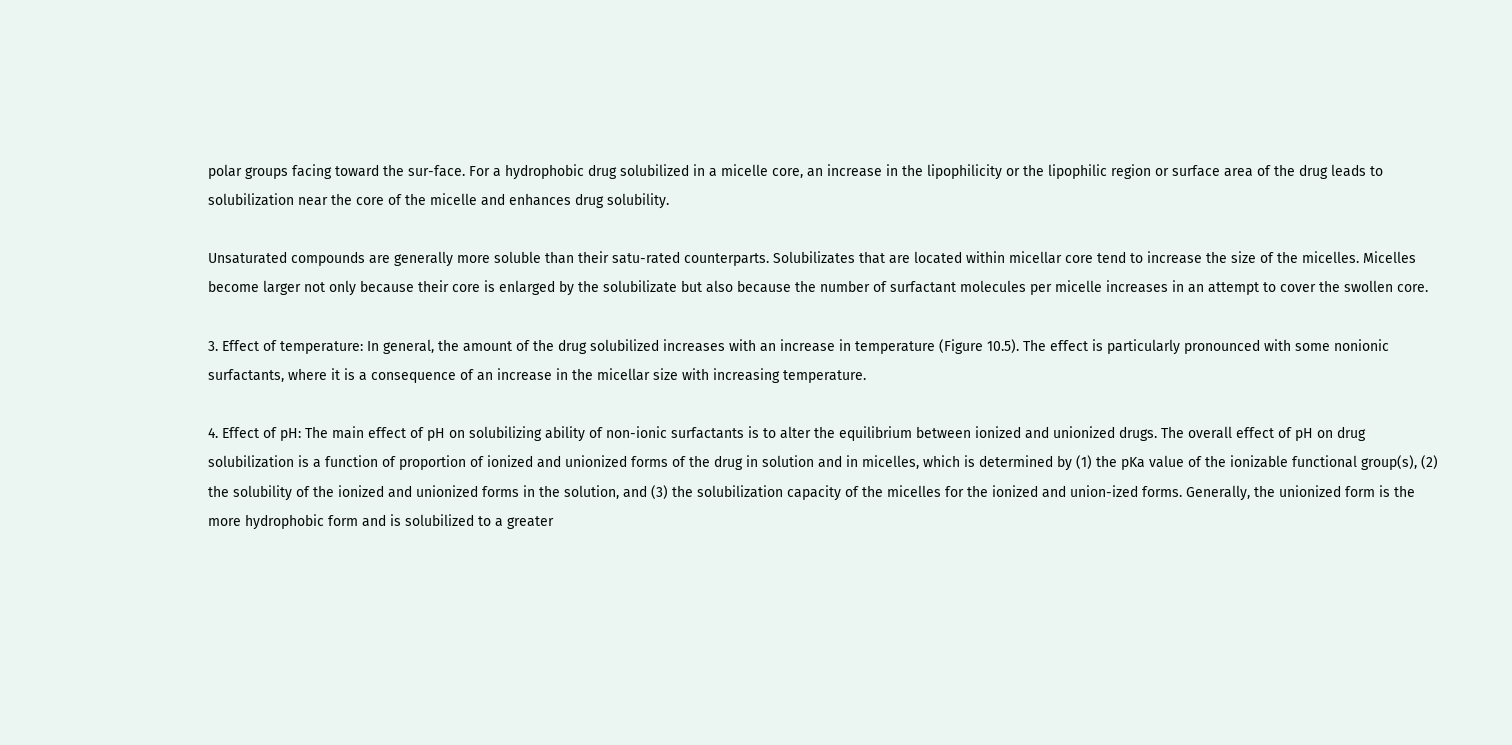polar groups facing toward the sur-face. For a hydrophobic drug solubilized in a micelle core, an increase in the lipophilicity or the lipophilic region or surface area of the drug leads to solubilization near the core of the micelle and enhances drug solubility.

Unsaturated compounds are generally more soluble than their satu-rated counterparts. Solubilizates that are located within micellar core tend to increase the size of the micelles. Micelles become larger not only because their core is enlarged by the solubilizate but also because the number of surfactant molecules per micelle increases in an attempt to cover the swollen core.

3. Effect of temperature: In general, the amount of the drug solubilized increases with an increase in temperature (Figure 10.5). The effect is particularly pronounced with some nonionic surfactants, where it is a consequence of an increase in the micellar size with increasing temperature.

4. Effect of pH: The main effect of pH on solubilizing ability of non-ionic surfactants is to alter the equilibrium between ionized and unionized drugs. The overall effect of pH on drug solubilization is a function of proportion of ionized and unionized forms of the drug in solution and in micelles, which is determined by (1) the pKa value of the ionizable functional group(s), (2) the solubility of the ionized and unionized forms in the solution, and (3) the solubilization capacity of the micelles for the ionized and union-ized forms. Generally, the unionized form is the more hydrophobic form and is solubilized to a greater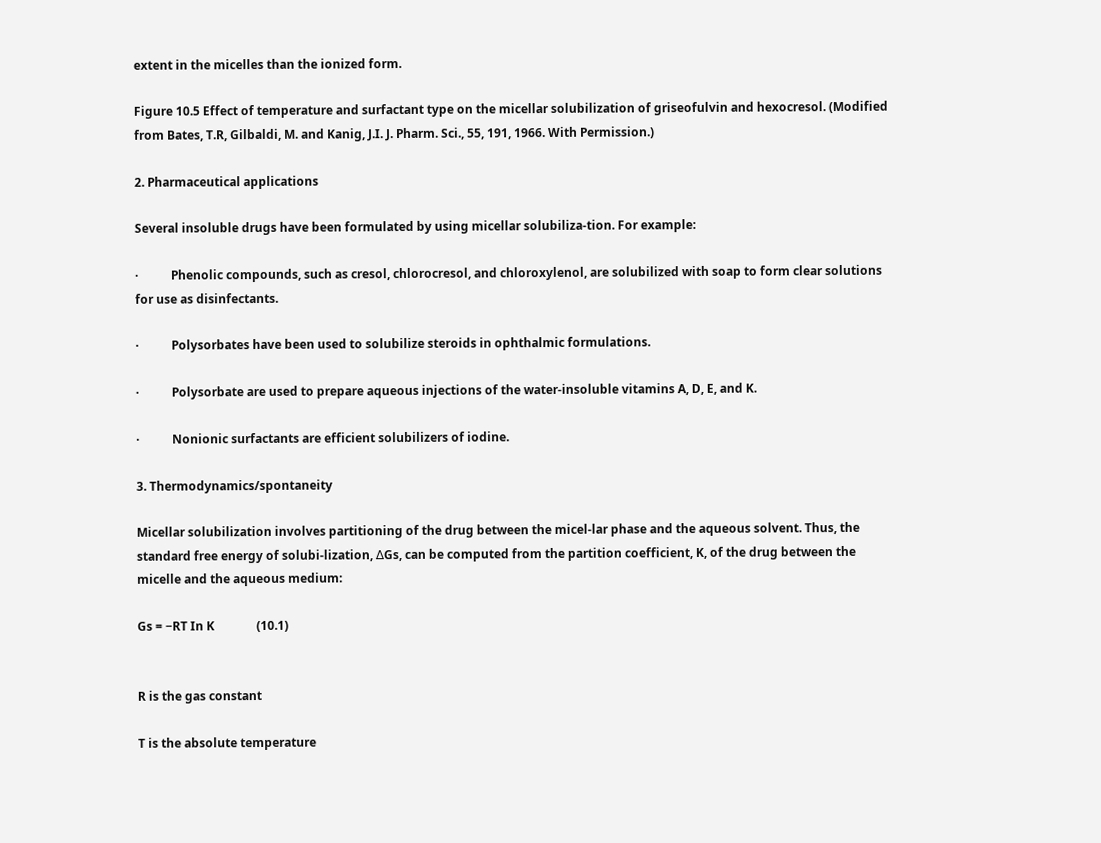extent in the micelles than the ionized form.

Figure 10.5 Effect of temperature and surfactant type on the micellar solubilization of griseofulvin and hexocresol. (Modified from Bates, T.R, Gilbaldi, M. and Kanig, J.I. J. Pharm. Sci., 55, 191, 1966. With Permission.)

2. Pharmaceutical applications

Several insoluble drugs have been formulated by using micellar solubiliza-tion. For example:

·           Phenolic compounds, such as cresol, chlorocresol, and chloroxylenol, are solubilized with soap to form clear solutions for use as disinfectants.

·           Polysorbates have been used to solubilize steroids in ophthalmic formulations.

·           Polysorbate are used to prepare aqueous injections of the water-insoluble vitamins A, D, E, and K.

·           Nonionic surfactants are efficient solubilizers of iodine.

3. Thermodynamics/spontaneity

Micellar solubilization involves partitioning of the drug between the micel-lar phase and the aqueous solvent. Thus, the standard free energy of solubi-lization, ∆Gs, can be computed from the partition coefficient, K, of the drug between the micelle and the aqueous medium:

Gs = −RT In K              (10.1)


R is the gas constant

T is the absolute temperature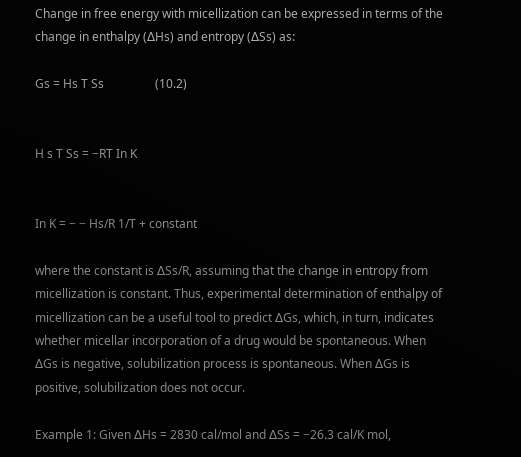Change in free energy with micellization can be expressed in terms of the change in enthalpy (∆Hs) and entropy (∆Ss) as:

Gs = Hs T Ss                 (10.2)


H s T Ss = −RT In K


In K = − − Hs/R 1/T + constant

where the constant is ∆Ss/R, assuming that the change in entropy from micellization is constant. Thus, experimental determination of enthalpy of micellization can be a useful tool to predict ∆Gs, which, in turn, indicates whether micellar incorporation of a drug would be spontaneous. When ∆Gs is negative, solubilization process is spontaneous. When ∆Gs is positive, solubilization does not occur.

Example 1: Given ∆Hs = 2830 cal/mol and ∆Ss = −26.3 cal/K mol,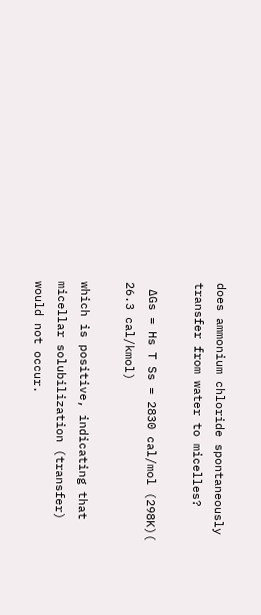does ammonium chloride spontaneously transfer from water to micelles?

 ∆Gs = Hs T Ss = 2830 cal/mol (298K)( 26.3 cal/kmol)

which is positive, indicating that micellar solubilization (transfer) would not occur.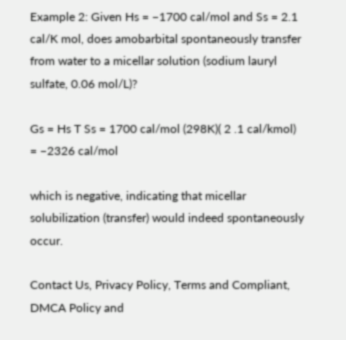Example 2: Given Hs = −1700 cal/mol and Ss = 2.1 cal/K mol, does amobarbital spontaneously transfer from water to a micellar solution (sodium lauryl sulfate, 0.06 mol/L)?

Gs = Hs T Ss = 1700 cal/mol (298K)( 2 .1 cal/kmol) = −2326 cal/mol

which is negative, indicating that micellar solubilization (transfer) would indeed spontaneously occur.

Contact Us, Privacy Policy, Terms and Compliant, DMCA Policy and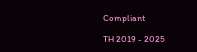Compliant

TH 2019 - 2025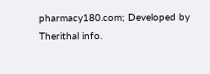pharmacy180.com; Developed by Therithal info.